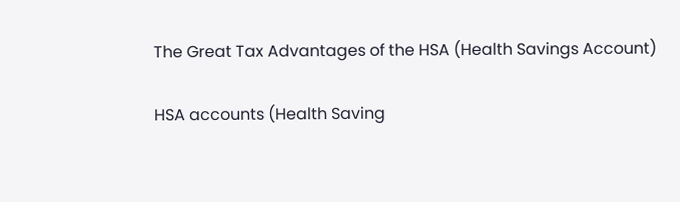The Great Tax Advantages of the HSA (Health Savings Account)

HSA accounts (Health Saving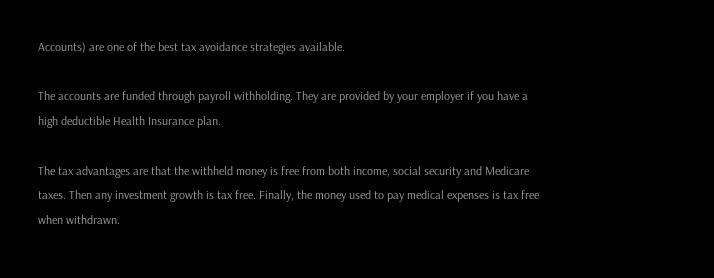Accounts) are one of the best tax avoidance strategies available.

The accounts are funded through payroll withholding. They are provided by your employer if you have a high deductible Health Insurance plan.

The tax advantages are that the withheld money is free from both income, social security and Medicare taxes. Then any investment growth is tax free. Finally, the money used to pay medical expenses is tax free when withdrawn.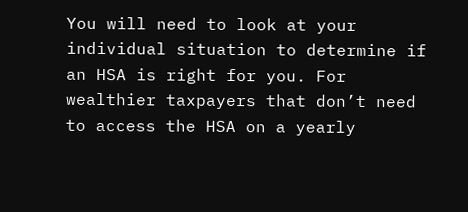You will need to look at your individual situation to determine if an HSA is right for you. For wealthier taxpayers that don’t need to access the HSA on a yearly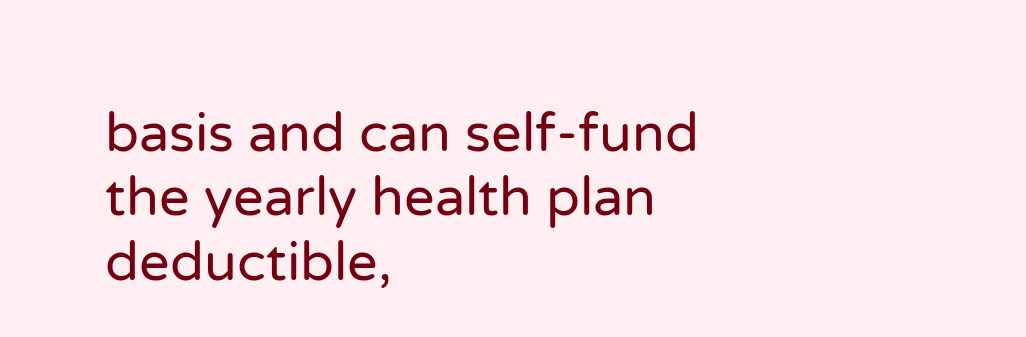basis and can self-fund the yearly health plan deductible,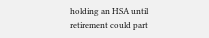holding an HSA until retirement could part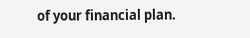of your financial plan.